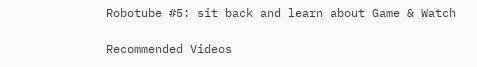Robotube #5: sit back and learn about Game & Watch

Recommended Videos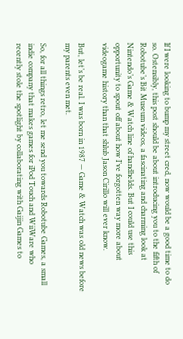If I were looking to bump my street cred, now would be a good time to do so. Ostensibly, this post should be about introducing you to the fifth of Robotube’s Bit Museum videos, a fascinating and charming look at Nintendo’s Game & Watch line of handhelds. But I could use this opportunity to spout off about how I’ve forgotten way more about videogame history than that shlub Jason Cirillo will ever know.

But, let’s be real. I was born in 1987 — Game & Watch was old news before my parents even met.

So, for all things retro, let me send you towards Robotube Games, a small indie company that makes games for iPod Touch and WiiWare who recently stole the spotlight by collaborating with Gaijin Games to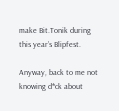make Bit.Tonik during this year’s Blipfest.

Anyway, back to me not knowing d*ck about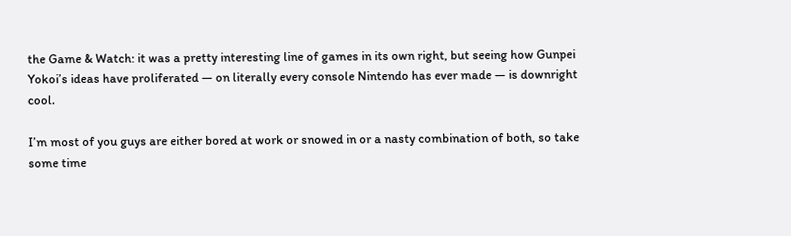the Game & Watch: it was a pretty interesting line of games in its own right, but seeing how Gunpei Yokoi’s ideas have proliferated — on literally every console Nintendo has ever made — is downright cool.

I’m most of you guys are either bored at work or snowed in or a nasty combination of both, so take some time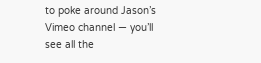to poke around Jason’s Vimeo channel — you’ll see all the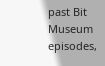past Bit Museum episodes,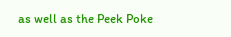as well as the Peek Poke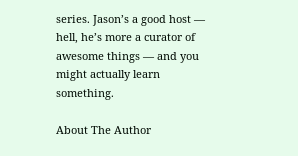series. Jason’s a good host — hell, he’s more a curator of awesome things — and you might actually learn something.

About The Author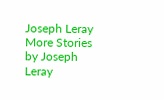Joseph Leray
More Stories by Joseph Leray